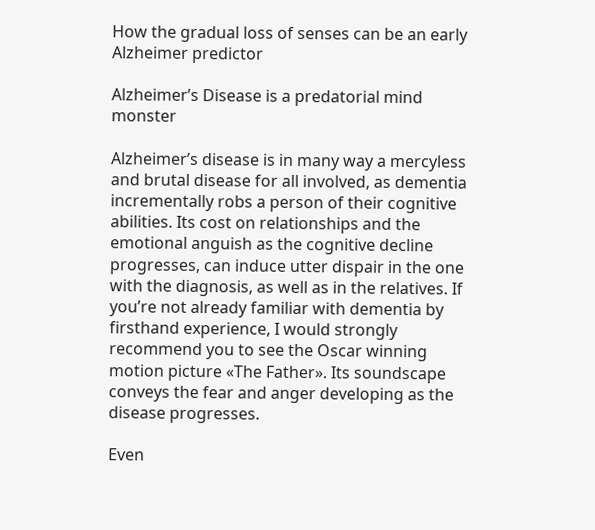How the gradual loss of senses can be an early Alzheimer predictor

Alzheimer’s Disease is a predatorial mind monster

Alzheimer’s disease is in many way a mercyless and brutal disease for all involved, as dementia incrementally robs a person of their cognitive abilities. Its cost on relationships and the emotional anguish as the cognitive decline progresses, can induce utter dispair in the one with the diagnosis, as well as in the relatives. If you’re not already familiar with dementia by firsthand experience, I would strongly recommend you to see the Oscar winning motion picture «The Father». Its soundscape conveys the fear and anger developing as the disease progresses.

Even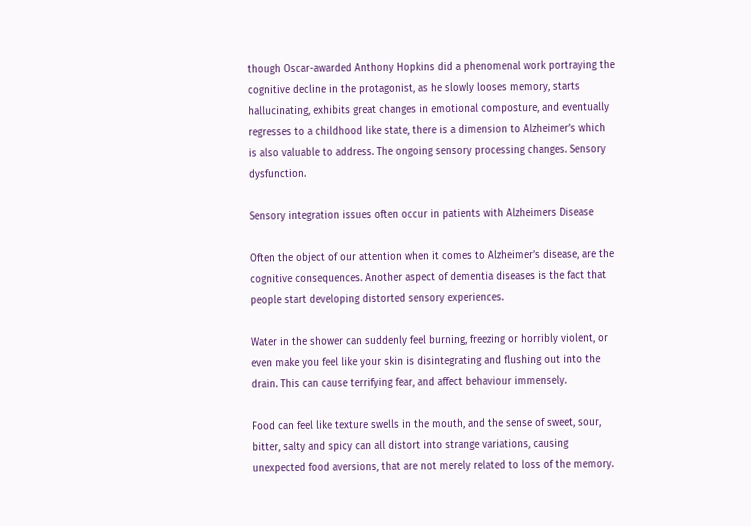though Oscar-awarded Anthony Hopkins did a phenomenal work portraying the cognitive decline in the protagonist, as he slowly looses memory, starts hallucinating, exhibits great changes in emotional composture, and eventually regresses to a childhood like state, there is a dimension to Alzheimer’s which is also valuable to address. The ongoing sensory processing changes. Sensory dysfunction.

Sensory integration issues often occur in patients with Alzheimers Disease

Often the object of our attention when it comes to Alzheimer’s disease, are the cognitive consequences. Another aspect of dementia diseases is the fact that people start developing distorted sensory experiences.

Water in the shower can suddenly feel burning, freezing or horribly violent, or even make you feel like your skin is disintegrating and flushing out into the drain. This can cause terrifying fear, and affect behaviour immensely.

Food can feel like texture swells in the mouth, and the sense of sweet, sour, bitter, salty and spicy can all distort into strange variations, causing unexpected food aversions, that are not merely related to loss of the memory.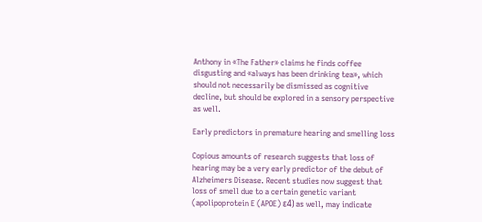Anthony in «The Father» claims he finds coffee disgusting and «always has been drinking tea», which should not necessarily be dismissed as cognitive decline, but should be explored in a sensory perspective as well.

Early predictors in premature hearing and smelling loss

Copious amounts of research suggests that loss of hearing may be a very early predictor of the debut of Alzheimers Disease. Recent studies now suggest that loss of smell due to a certain genetic variant (apolipoprotein E (APOE) ε4) as well, may indicate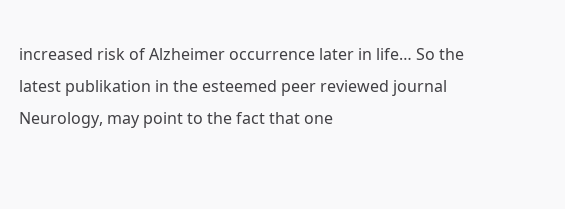increased risk of Alzheimer occurrence later in life… So the latest publikation in the esteemed peer reviewed journal Neurology, may point to the fact that one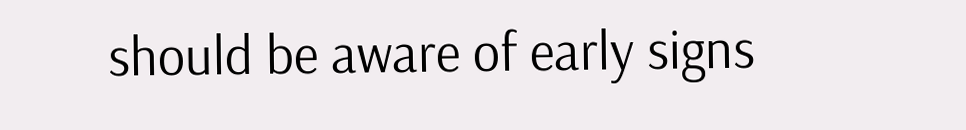should be aware of early signs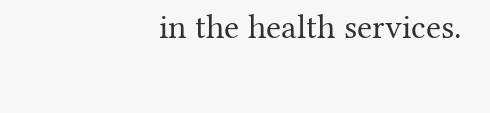in the health services.